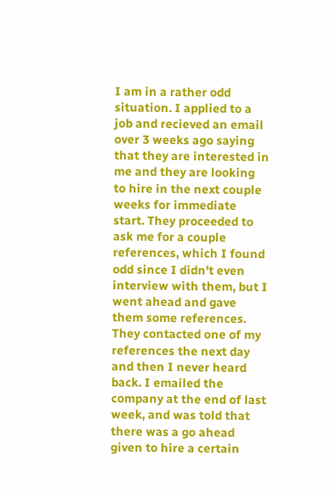I am in a rather odd situation. I applied to a job and recieved an email over 3 weeks ago saying that they are interested in me and they are looking to hire in the next couple weeks for immediate start. They proceeded to ask me for a couple references, which I found odd since I didn't even interview with them, but I went ahead and gave them some references. They contacted one of my references the next day and then I never heard back. I emailed the company at the end of last week, and was told that there was a go ahead given to hire a certain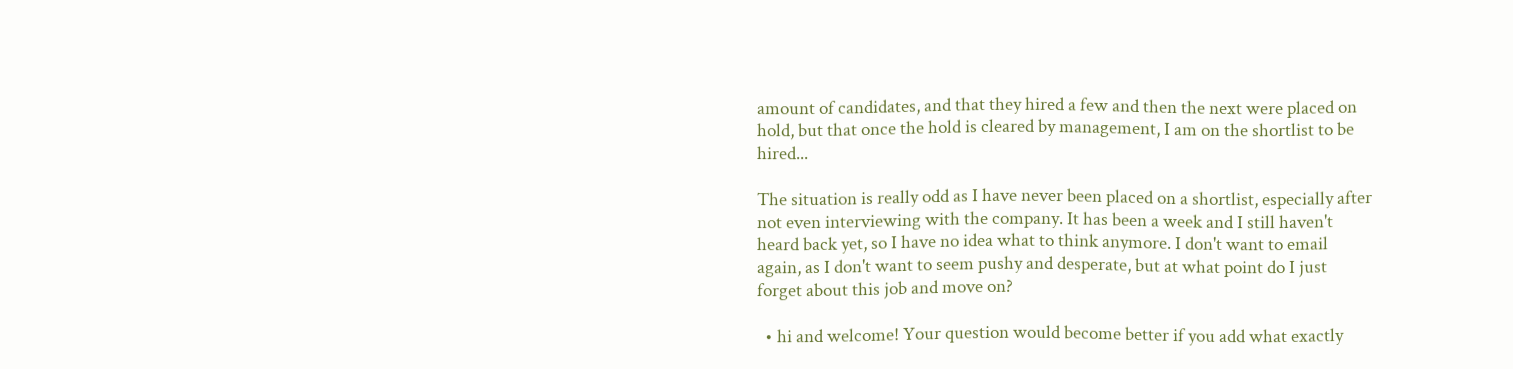amount of candidates, and that they hired a few and then the next were placed on hold, but that once the hold is cleared by management, I am on the shortlist to be hired...

The situation is really odd as I have never been placed on a shortlist, especially after not even interviewing with the company. It has been a week and I still haven't heard back yet, so I have no idea what to think anymore. I don't want to email again, as I don't want to seem pushy and desperate, but at what point do I just forget about this job and move on?

  • hi and welcome! Your question would become better if you add what exactly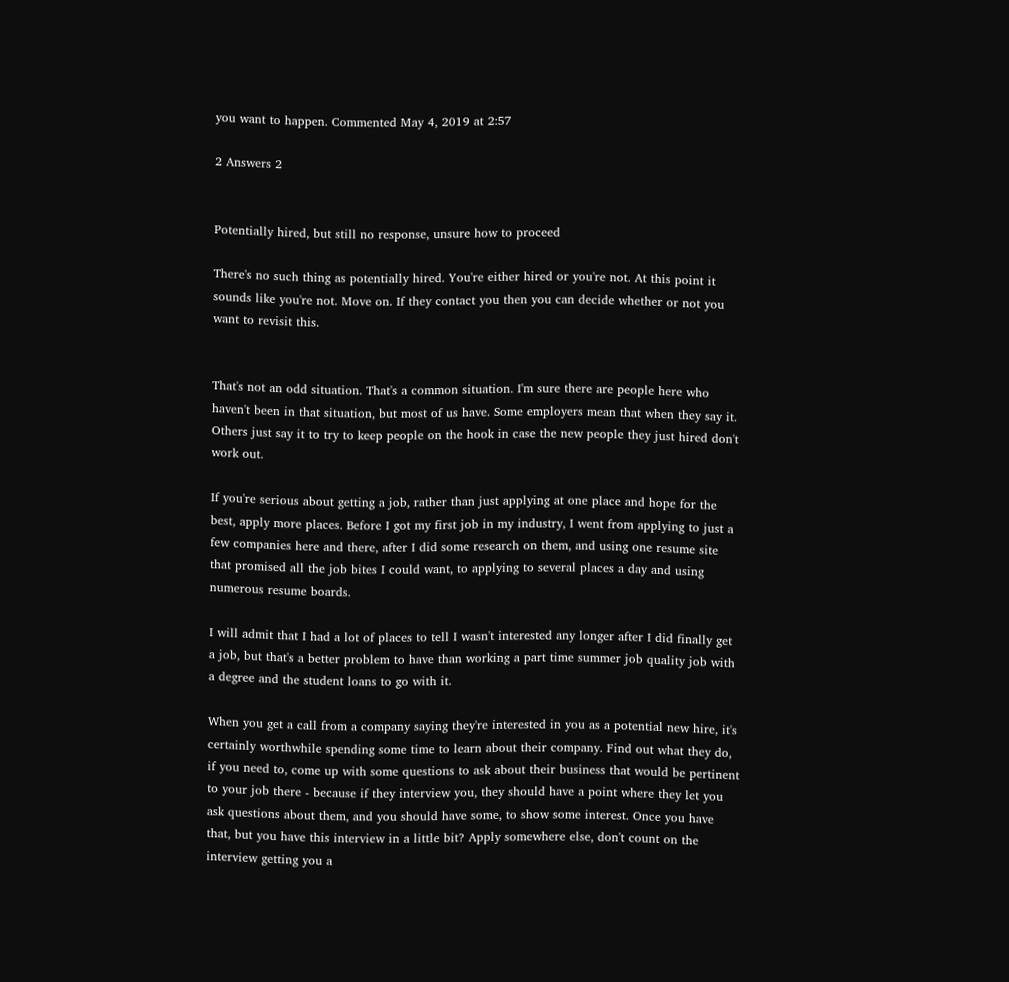you want to happen. Commented May 4, 2019 at 2:57

2 Answers 2


Potentially hired, but still no response, unsure how to proceed

There's no such thing as potentially hired. You're either hired or you're not. At this point it sounds like you're not. Move on. If they contact you then you can decide whether or not you want to revisit this.


That's not an odd situation. That's a common situation. I'm sure there are people here who haven't been in that situation, but most of us have. Some employers mean that when they say it. Others just say it to try to keep people on the hook in case the new people they just hired don't work out.

If you're serious about getting a job, rather than just applying at one place and hope for the best, apply more places. Before I got my first job in my industry, I went from applying to just a few companies here and there, after I did some research on them, and using one resume site that promised all the job bites I could want, to applying to several places a day and using numerous resume boards.

I will admit that I had a lot of places to tell I wasn't interested any longer after I did finally get a job, but that's a better problem to have than working a part time summer job quality job with a degree and the student loans to go with it.

When you get a call from a company saying they're interested in you as a potential new hire, it's certainly worthwhile spending some time to learn about their company. Find out what they do, if you need to, come up with some questions to ask about their business that would be pertinent to your job there - because if they interview you, they should have a point where they let you ask questions about them, and you should have some, to show some interest. Once you have that, but you have this interview in a little bit? Apply somewhere else, don't count on the interview getting you a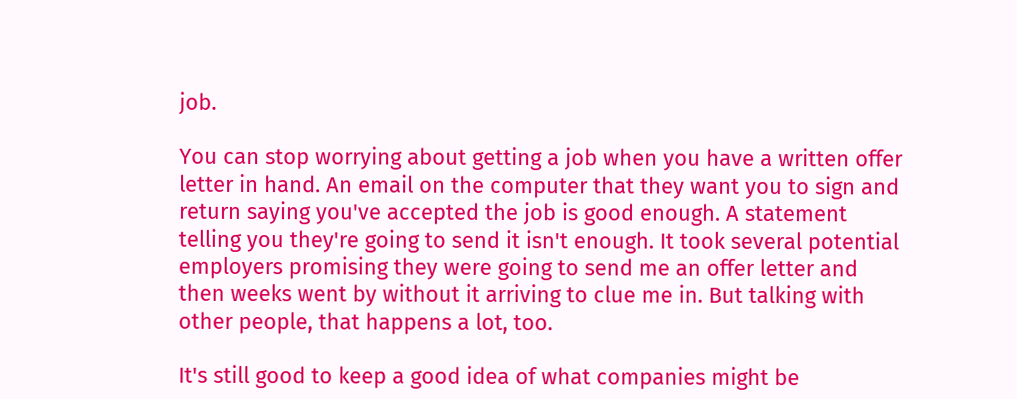job.

You can stop worrying about getting a job when you have a written offer letter in hand. An email on the computer that they want you to sign and return saying you've accepted the job is good enough. A statement telling you they're going to send it isn't enough. It took several potential employers promising they were going to send me an offer letter and then weeks went by without it arriving to clue me in. But talking with other people, that happens a lot, too.

It's still good to keep a good idea of what companies might be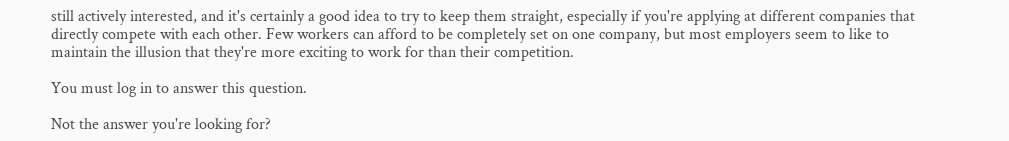still actively interested, and it's certainly a good idea to try to keep them straight, especially if you're applying at different companies that directly compete with each other. Few workers can afford to be completely set on one company, but most employers seem to like to maintain the illusion that they're more exciting to work for than their competition.

You must log in to answer this question.

Not the answer you're looking for?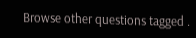Browse other questions tagged .